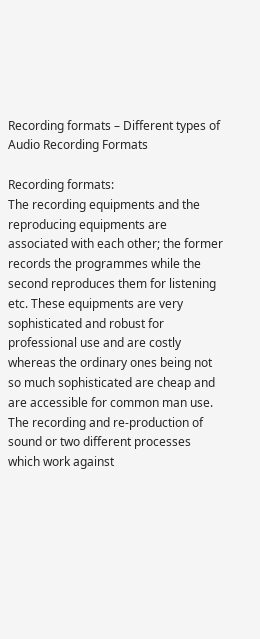Recording formats – Different types of Audio Recording Formats

Recording formats:
The recording equipments and the reproducing equipments are associated with each other; the former records the programmes while the second reproduces them for listening etc. These equipments are very sophisticated and robust for professional use and are costly whereas the ordinary ones being not so much sophisticated are cheap and are accessible for common man use.
The recording and re-production of sound or two different processes which work against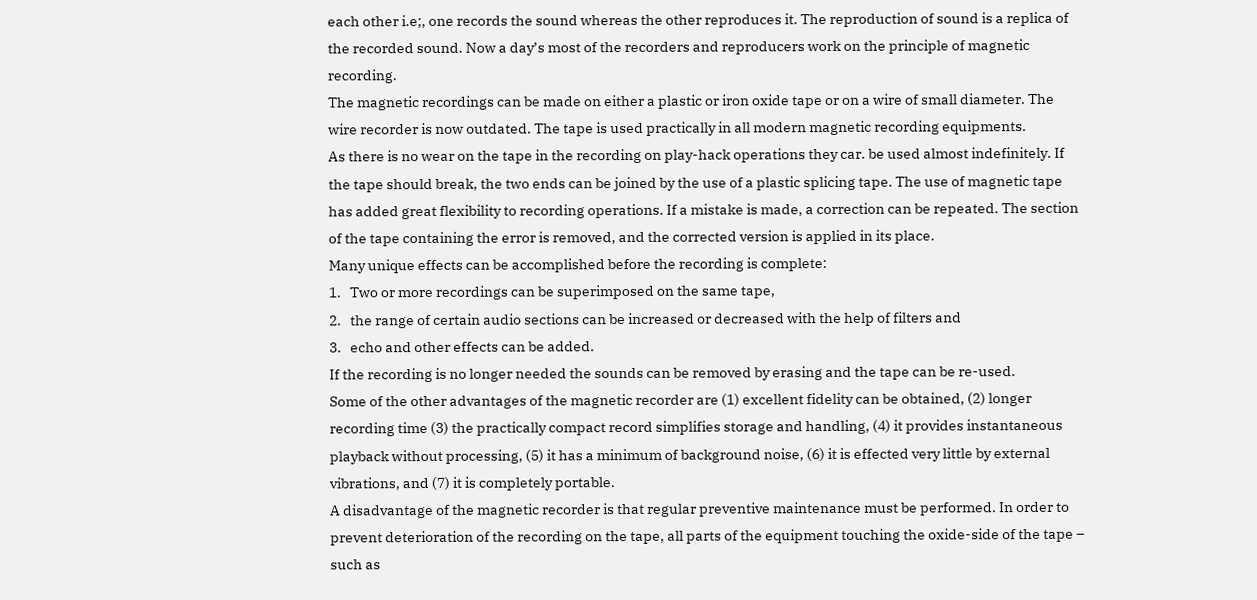each other i.e;, one records the sound whereas the other reproduces it. The reproduction of sound is a replica of the recorded sound. Now a day’s most of the recorders and reproducers work on the principle of magnetic recording.
The magnetic recordings can be made on either a plastic or iron oxide tape or on a wire of small diameter. The wire recorder is now outdated. The tape is used practically in all modern magnetic recording equipments.
As there is no wear on the tape in the recording on play-hack operations they car. be used almost indefinitely. If the tape should break, the two ends can be joined by the use of a plastic splicing tape. The use of magnetic tape has added great flexibility to recording operations. If a mistake is made, a correction can be repeated. The section of the tape containing the error is removed, and the corrected version is applied in its place.
Many unique effects can be accomplished before the recording is complete:
1.   Two or more recordings can be superimposed on the same tape,
2.   the range of certain audio sections can be increased or decreased with the help of filters and
3.   echo and other effects can be added.
If the recording is no longer needed the sounds can be removed by erasing and the tape can be re-used.
Some of the other advantages of the magnetic recorder are (1) excellent fidelity can be obtained, (2) longer recording time (3) the practically compact record simplifies storage and handling, (4) it provides instantaneous playback without processing, (5) it has a minimum of background noise, (6) it is effected very little by external vibrations, and (7) it is completely portable.
A disadvantage of the magnetic recorder is that regular preventive maintenance must be performed. In order to prevent deterioration of the recording on the tape, all parts of the equipment touching the oxide-side of the tape – such as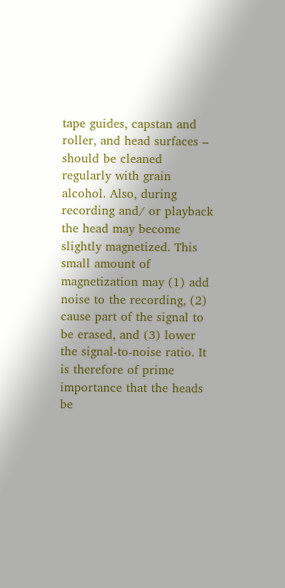tape guides, capstan and roller, and head surfaces – should be cleaned regularly with grain alcohol. Also, during recording and/ or playback the head may become slightly magnetized. This small amount of magnetization may (1) add noise to the recording, (2) cause part of the signal to be erased, and (3) lower the signal-to-noise ratio. It is therefore of prime importance that the heads be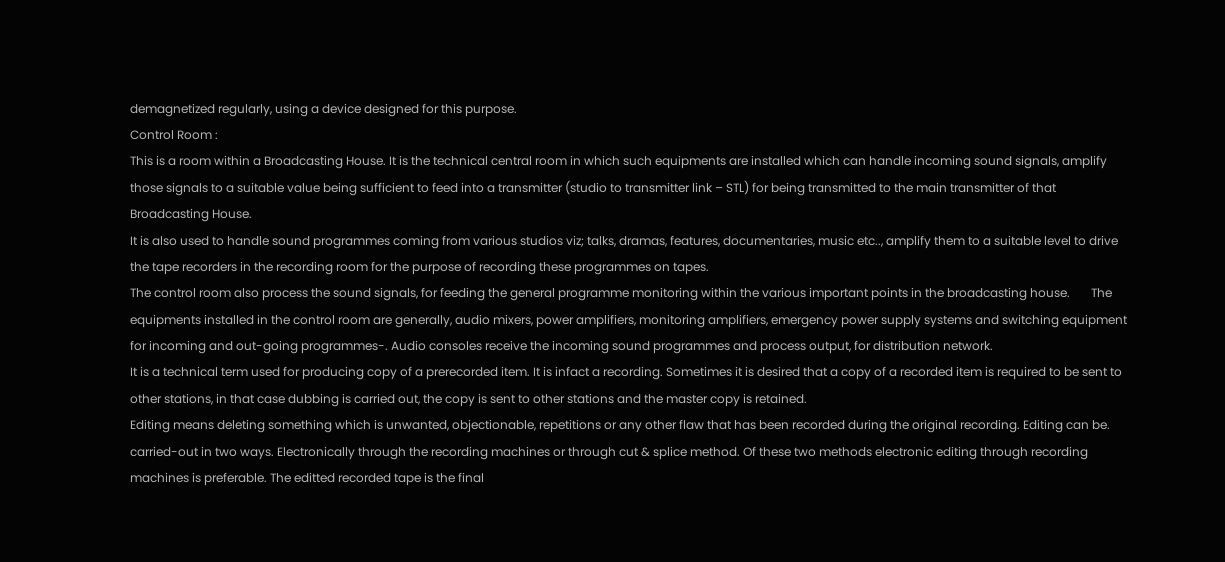demagnetized regularly, using a device designed for this purpose.
Control Room :
This is a room within a Broadcasting House. It is the technical central room in which such equipments are installed which can handle incoming sound signals, amplify those signals to a suitable value being sufficient to feed into a transmitter (studio to transmitter link – STL) for being transmitted to the main transmitter of that Broadcasting House.
It is also used to handle sound programmes coming from various studios viz; talks, dramas, features, documentaries, music etc.., amplify them to a suitable level to drive the tape recorders in the recording room for the purpose of recording these programmes on tapes.
The control room also process the sound signals, for feeding the general programme monitoring within the various important points in the broadcasting house.       The equipments installed in the control room are generally, audio mixers, power amplifiers, monitoring amplifiers, emergency power supply systems and switching equipment for incoming and out-going programmes-. Audio consoles receive the incoming sound programmes and process output, for distribution network.
It is a technical term used for producing copy of a prerecorded item. It is infact a recording. Sometimes it is desired that a copy of a recorded item is required to be sent to other stations, in that case dubbing is carried out, the copy is sent to other stations and the master copy is retained.
Editing means deleting something which is unwanted, objectionable, repetitions or any other flaw that has been recorded during the original recording. Editing can be. carried-out in two ways. Electronically through the recording machines or through cut & splice method. Of these two methods electronic editing through recording machines is preferable. The editted recorded tape is the final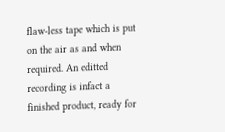flaw-less tape which is put on the air as and when required. An editted recording is infact a finished product, ready for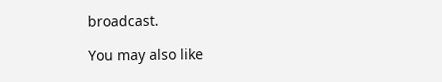broadcast.

You may also like